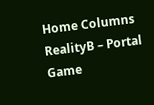Home Columns RealityB – Portal Game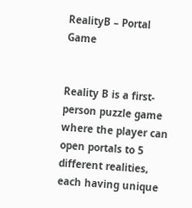RealityB – Portal Game


Reality B is a first-person puzzle game where the player can open portals to 5 different realities, each having unique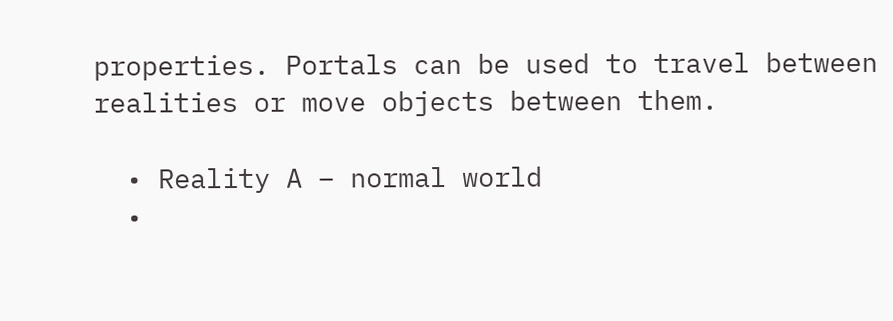properties. Portals can be used to travel between realities or move objects between them.

  • Reality A – normal world
  •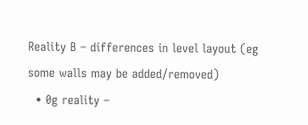Reality B – differences in level layout (eg some walls may be added/removed)
  • 0g reality –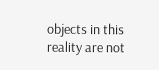objects in this reality are not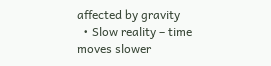affected by gravity
  • Slow reality – time moves slower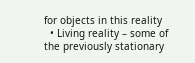for objects in this reality
  • Living reality – some of the previously stationary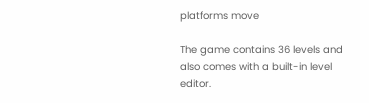platforms move

The game contains 36 levels and also comes with a built-in level editor.